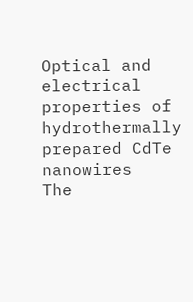Optical and electrical properties of hydrothermally prepared CdTe nanowires
The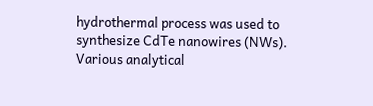hydrothermal process was used to synthesize CdTe nanowires (NWs). Various analytical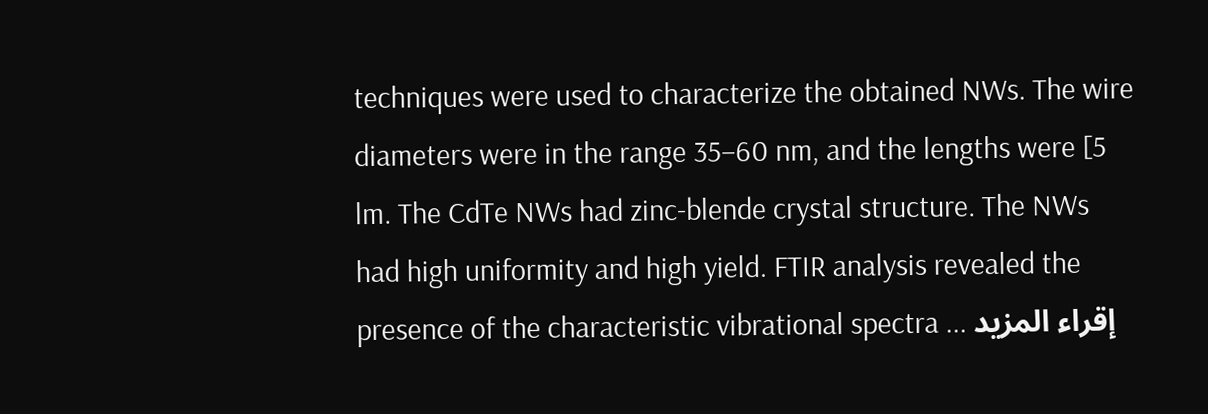techniques were used to characterize the obtained NWs. The wire diameters were in the range 35–60 nm, and the lengths were [5 lm. The CdTe NWs had zinc-blende crystal structure. The NWs had high uniformity and high yield. FTIR analysis revealed the presence of the characteristic vibrational spectra ... إقراء المزيد